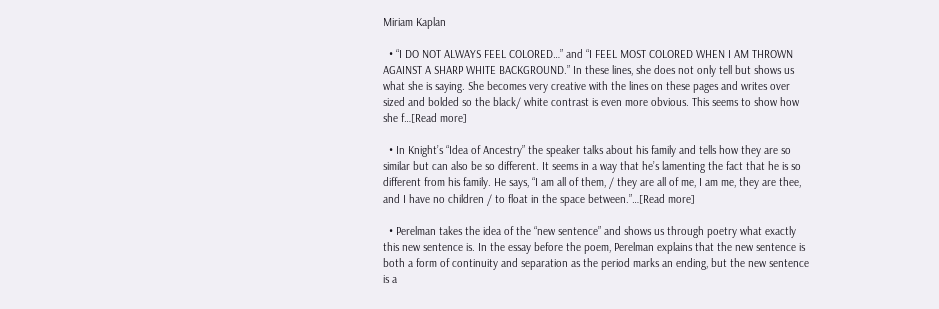Miriam Kaplan

  • “I DO NOT ALWAYS FEEL COLORED…” and “I FEEL MOST COLORED WHEN I AM THROWN AGAINST A SHARP WHITE BACKGROUND.” In these lines, she does not only tell but shows us what she is saying. She becomes very creative with the lines on these pages and writes over sized and bolded so the black/ white contrast is even more obvious. This seems to show how she f…[Read more]

  • In Knight’s “Idea of Ancestry” the speaker talks about his family and tells how they are so similar but can also be so different. It seems in a way that he’s lamenting the fact that he is so different from his family. He says, “I am all of them, / they are all of me, I am me, they are thee, and I have no children / to float in the space between.”…[Read more]

  • Perelman takes the idea of the “new sentence” and shows us through poetry what exactly this new sentence is. In the essay before the poem, Perelman explains that the new sentence is both a form of continuity and separation as the period marks an ending, but the new sentence is a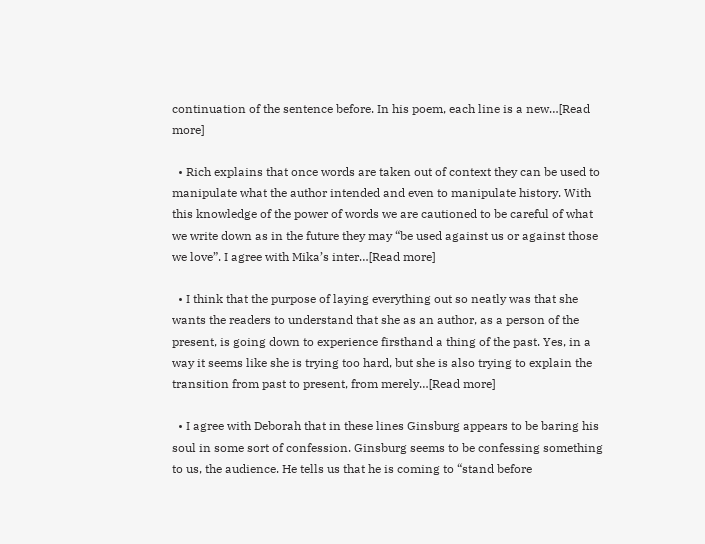continuation of the sentence before. In his poem, each line is a new…[Read more]

  • Rich explains that once words are taken out of context they can be used to manipulate what the author intended and even to manipulate history. With this knowledge of the power of words we are cautioned to be careful of what we write down as in the future they may “be used against us or against those we love”. I agree with Mika’s inter…[Read more]

  • I think that the purpose of laying everything out so neatly was that she wants the readers to understand that she as an author, as a person of the present, is going down to experience firsthand a thing of the past. Yes, in a way it seems like she is trying too hard, but she is also trying to explain the transition from past to present, from merely…[Read more]

  • I agree with Deborah that in these lines Ginsburg appears to be baring his soul in some sort of confession. Ginsburg seems to be confessing something to us, the audience. He tells us that he is coming to “stand before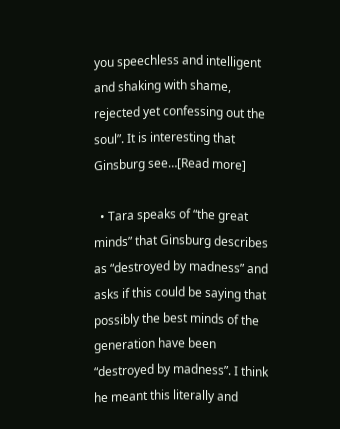you speechless and intelligent and shaking with shame, rejected yet confessing out the soul”. It is interesting that Ginsburg see…[Read more]

  • Tara speaks of “the great minds” that Ginsburg describes as “destroyed by madness” and asks if this could be saying that possibly the best minds of the generation have been “destroyed by madness”. I think he meant this literally and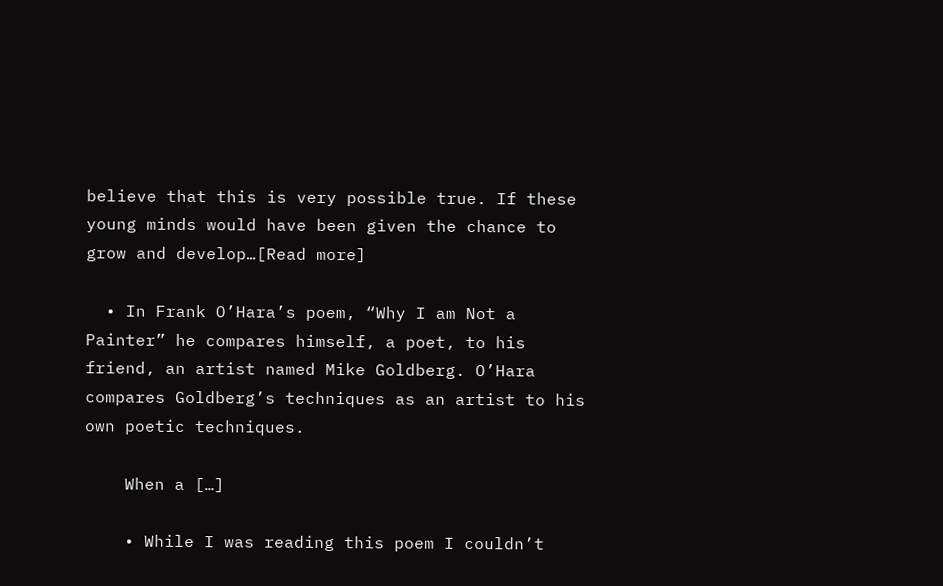believe that this is very possible true. If these young minds would have been given the chance to grow and develop…[Read more]

  • In Frank O’Hara’s poem, “Why I am Not a Painter” he compares himself, a poet, to his friend, an artist named Mike Goldberg. O’Hara compares Goldberg’s techniques as an artist to his own poetic techniques.

    When a […]

    • While I was reading this poem I couldn’t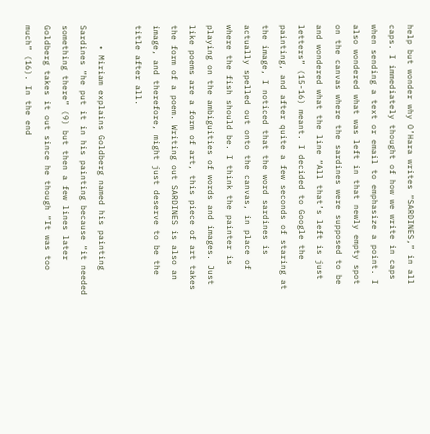help but wonder why O’Hara writes “SARDINES,” in all caps. I immediately thought of how we write in caps when sending a text or email to emphasize a point. I also wondered what was left in that newly empty spot on the canvas where the sardines were supposed to be and wondered what the line “All that’s left is just letters” (15-16) meant. I decided to Google the painting, and after quite a few seconds of staring at the image, I noticed that the word sardines is actually spelled out onto the canvas, in place of where the fish should be. I think the painter is playing on the ambiguities of words and images. Just like poems are a form of art, this piece of art takes the form of a poem. Writing out SARDINES is also an image, and therefore, might just deserve to be the title after all.

    • Miriam explains Goldberg named his painting Sardines “he put it in his painting because “it needed something there” (9) but then a few lines later Goldberg takes it out since he though “It was too much” (16). In the end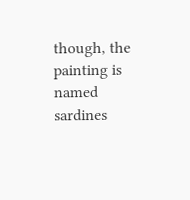though, the painting is named sardines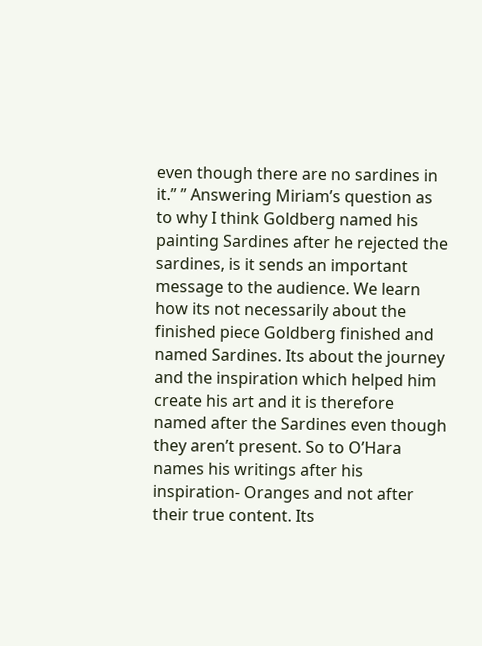even though there are no sardines in it.” ” Answering Miriam’s question as to why I think Goldberg named his painting Sardines after he rejected the sardines, is it sends an important message to the audience. We learn how its not necessarily about the finished piece Goldberg finished and named Sardines. Its about the journey and the inspiration which helped him create his art and it is therefore named after the Sardines even though they aren’t present. So to O’Hara names his writings after his inspiration- Oranges and not after their true content. Its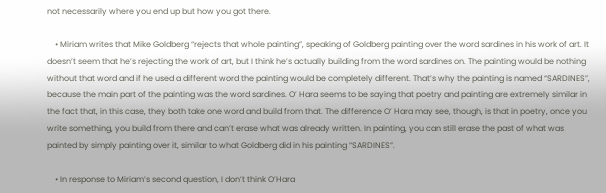not necessarily where you end up but how you got there.

    • Miriam writes that Mike Goldberg “rejects that whole painting”, speaking of Goldberg painting over the word sardines in his work of art. It doesn’t seem that he’s rejecting the work of art, but I think he’s actually building from the word sardines on. The painting would be nothing without that word and if he used a different word the painting would be completely different. That’s why the painting is named “SARDINES”, because the main part of the painting was the word sardines. O’ Hara seems to be saying that poetry and painting are extremely similar in the fact that, in this case, they both take one word and build from that. The difference O’ Hara may see, though, is that in poetry, once you write something, you build from there and can’t erase what was already written. In painting, you can still erase the past of what was painted by simply painting over it, similar to what Goldberg did in his painting “SARDINES”.

    • In response to Miriam’s second question, I don’t think O’Hara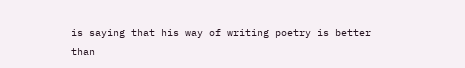is saying that his way of writing poetry is better than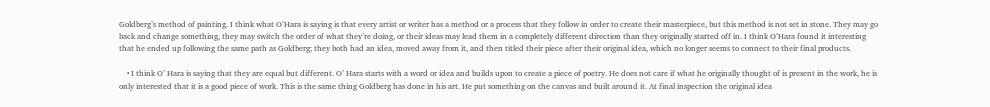Goldberg’s method of painting. I think what O’Hara is saying is that every artist or writer has a method or a process that they follow in order to create their masterpiece, but this method is not set in stone. They may go back and change something, they may switch the order of what they’re doing, or their ideas may lead them in a completely different direction than they originally started off in. I think O’Hara found it interesting that he ended up following the same path as Goldberg; they both had an idea, moved away from it, and then titled their piece after their original idea, which no longer seems to connect to their final products.

    • I think O’ Hara is saying that they are equal but different. O’ Hara starts with a word or idea and builds upon to create a piece of poetry. He does not care if what he originally thought of is present in the work, he is only interested that it is a good piece of work. This is the same thing Goldberg has done in his art. He put something on the canvas and built around it. At final inspection the original idea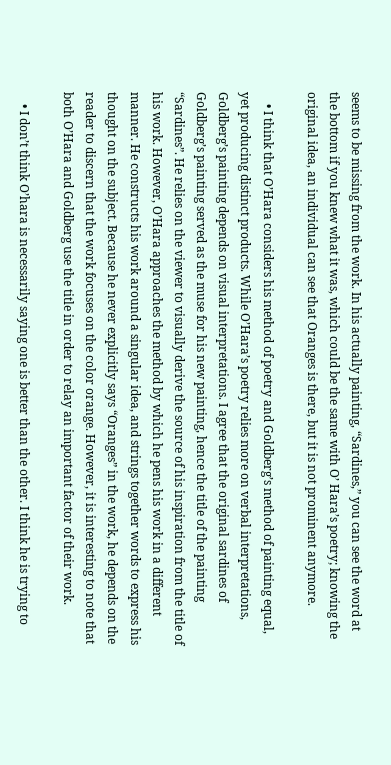seems to be missing from the work. In his actually painting, “Sardines,” you can see the word at the bottom if you knew what it was, which could be the same with O’ Hara’s poetry; knowing the original idea, an individual can see that Oranges is there, but it is not prominent anymore.

    • I think that O’Hara considers his method of poetry and Goldberg’s method of painting equal, yet producing distinct products. While O’Hara’s poetry relies more on verbal interpretations, Goldberg’s painting depends on visual interpretations. I agree that the original sardines of Goldberg’s painting served as the muse for his new painting, hence the title of the painting “Sardines”. He relies on the viewer to visually derive the source of his inspiration from the title of his work. However, O’Hara approaches the method by which he pens his work in a different manner. He constructs his work around a singular idea, and strings together words to express his thought on the subject. Because he never explicitly says “Oranges” in the work, he depends on the reader to discern that the work focuses on the color orange. However, it is interesting to note that both O’Hara and Goldberg use the title in order to relay an important factor of their work.

    • I don’t think O’hara is necessarily saying one is better than the other. I think he is trying to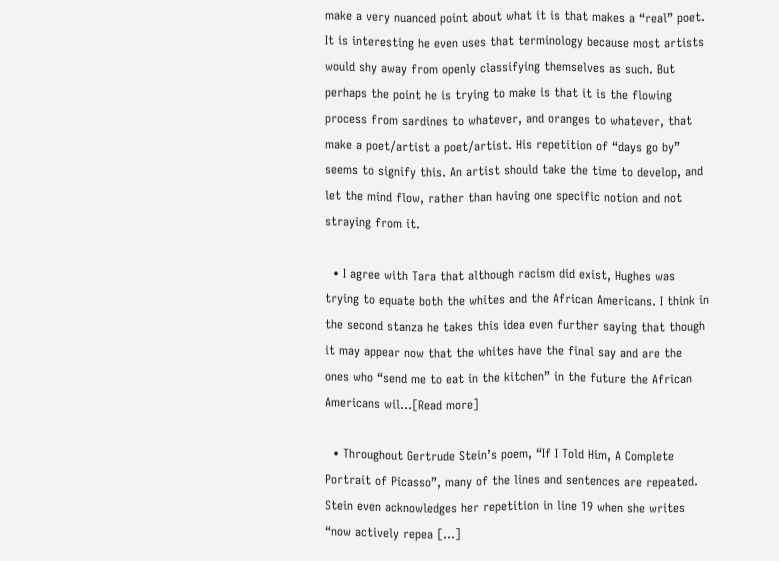make a very nuanced point about what it is that makes a “real” poet. It is interesting he even uses that terminology because most artists would shy away from openly classifying themselves as such. But perhaps the point he is trying to make is that it is the flowing process from sardines to whatever, and oranges to whatever, that make a poet/artist a poet/artist. His repetition of “days go by” seems to signify this. An artist should take the time to develop, and let the mind flow, rather than having one specific notion and not straying from it.

  • I agree with Tara that although racism did exist, Hughes was trying to equate both the whites and the African Americans. I think in the second stanza he takes this idea even further saying that though it may appear now that the whites have the final say and are the ones who “send me to eat in the kitchen” in the future the African Americans wil…[Read more]

  • Throughout Gertrude Stein’s poem, “If I Told Him, A Complete Portrait of Picasso”, many of the lines and sentences are repeated. Stein even acknowledges her repetition in line 19 when she writes “now actively repea […]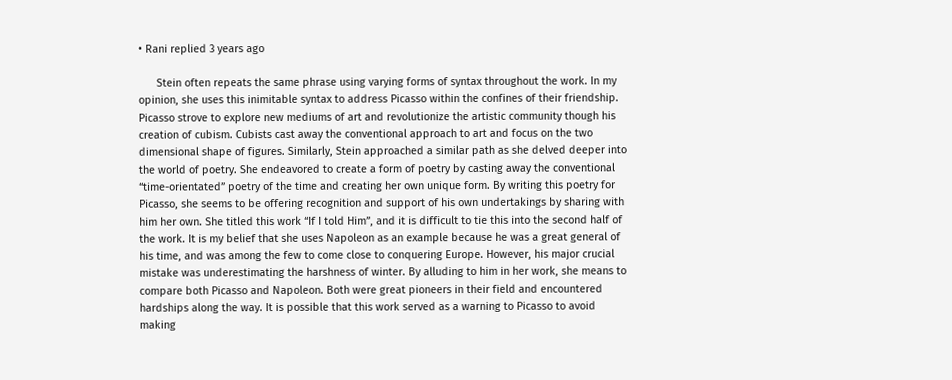• Rani replied 3 years ago

      Stein often repeats the same phrase using varying forms of syntax throughout the work. In my opinion, she uses this inimitable syntax to address Picasso within the confines of their friendship. Picasso strove to explore new mediums of art and revolutionize the artistic community though his creation of cubism. Cubists cast away the conventional approach to art and focus on the two dimensional shape of figures. Similarly, Stein approached a similar path as she delved deeper into the world of poetry. She endeavored to create a form of poetry by casting away the conventional “time-orientated” poetry of the time and creating her own unique form. By writing this poetry for Picasso, she seems to be offering recognition and support of his own undertakings by sharing with him her own. She titled this work “If I told Him”, and it is difficult to tie this into the second half of the work. It is my belief that she uses Napoleon as an example because he was a great general of his time, and was among the few to come close to conquering Europe. However, his major crucial mistake was underestimating the harshness of winter. By alluding to him in her work, she means to compare both Picasso and Napoleon. Both were great pioneers in their field and encountered hardships along the way. It is possible that this work served as a warning to Picasso to avoid making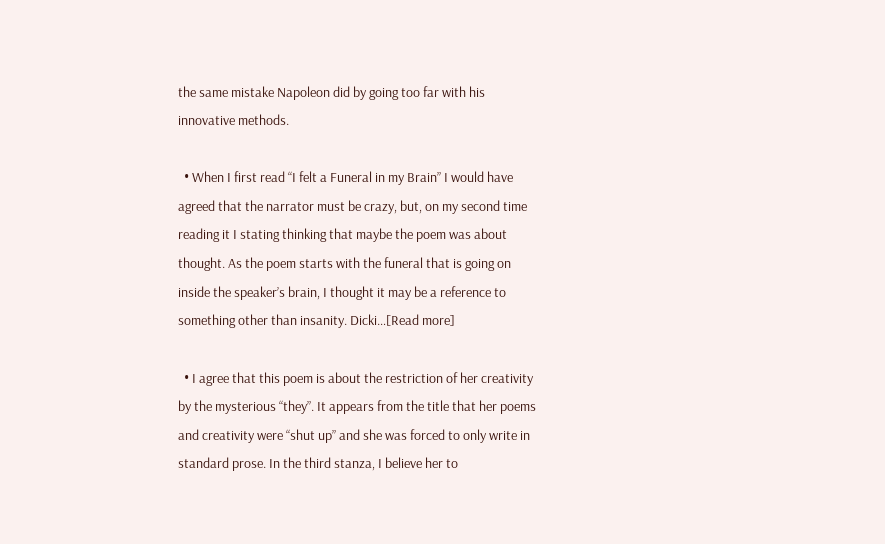the same mistake Napoleon did by going too far with his innovative methods.

  • When I first read “I felt a Funeral in my Brain” I would have agreed that the narrator must be crazy, but, on my second time reading it I stating thinking that maybe the poem was about thought. As the poem starts with the funeral that is going on inside the speaker’s brain, I thought it may be a reference to something other than insanity. Dicki…[Read more]

  • I agree that this poem is about the restriction of her creativity by the mysterious “they”. It appears from the title that her poems and creativity were “shut up” and she was forced to only write in standard prose. In the third stanza, I believe her to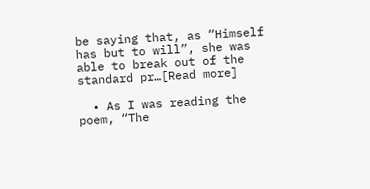be saying that, as “Himself has but to will”, she was able to break out of the standard pr…[Read more]

  • As I was reading the poem, “The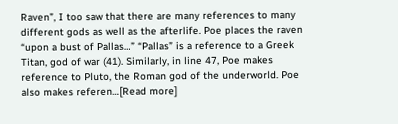Raven”, I too saw that there are many references to many different gods as well as the afterlife. Poe places the raven “upon a bust of Pallas…” “Pallas” is a reference to a Greek Titan, god of war (41). Similarly, in line 47, Poe makes reference to Pluto, the Roman god of the underworld. Poe also makes referen…[Read more]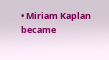• Miriam Kaplan became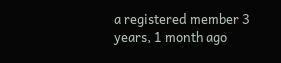a registered member 3 years, 1 month ago